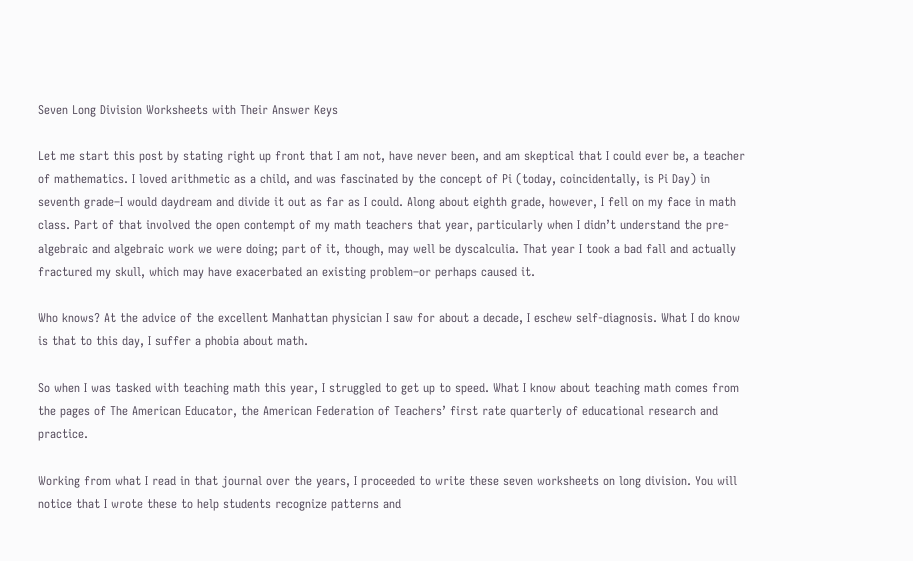Seven Long Division Worksheets with Their Answer Keys

Let me start this post by stating right up front that I am not, have never been, and am skeptical that I could ever be, a teacher of mathematics. I loved arithmetic as a child, and was fascinated by the concept of Pi (today, coincidentally, is Pi Day) in seventh grade–I would daydream and divide it out as far as I could. Along about eighth grade, however, I fell on my face in math class. Part of that involved the open contempt of my math teachers that year, particularly when I didn’t understand the pre-algebraic and algebraic work we were doing; part of it, though, may well be dyscalculia. That year I took a bad fall and actually fractured my skull, which may have exacerbated an existing problem–or perhaps caused it.

Who knows? At the advice of the excellent Manhattan physician I saw for about a decade, I eschew self-diagnosis. What I do know is that to this day, I suffer a phobia about math.

So when I was tasked with teaching math this year, I struggled to get up to speed. What I know about teaching math comes from the pages of The American Educator, the American Federation of Teachers’ first rate quarterly of educational research and practice.

Working from what I read in that journal over the years, I proceeded to write these seven worksheets on long division. You will notice that I wrote these to help students recognize patterns and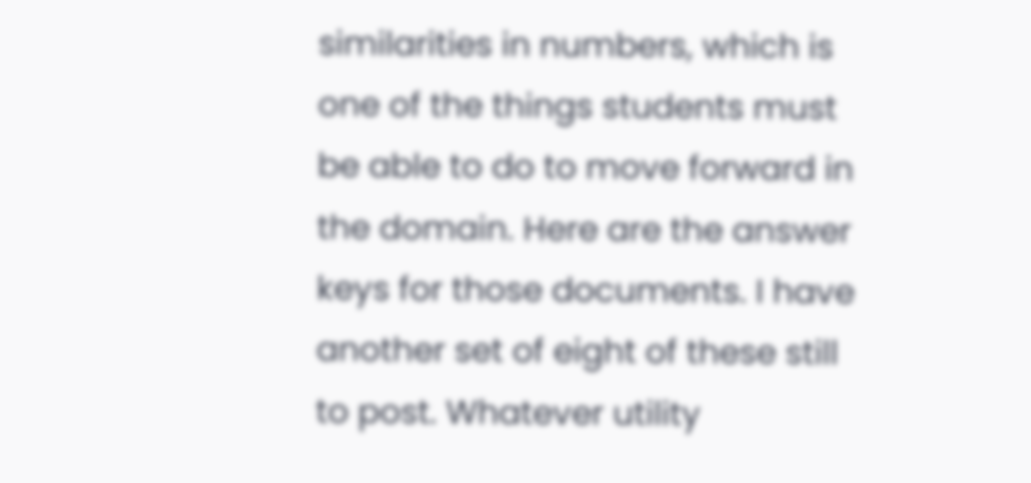similarities in numbers, which is one of the things students must be able to do to move forward in the domain. Here are the answer keys for those documents. I have another set of eight of these still to post. Whatever utility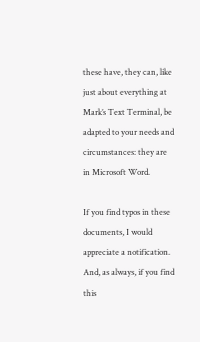these have, they can, like just about everything at Mark’s Text Terminal, be adapted to your needs and circumstances: they are in Microsoft Word.

If you find typos in these documents, I would appreciate a notification. And, as always, if you find this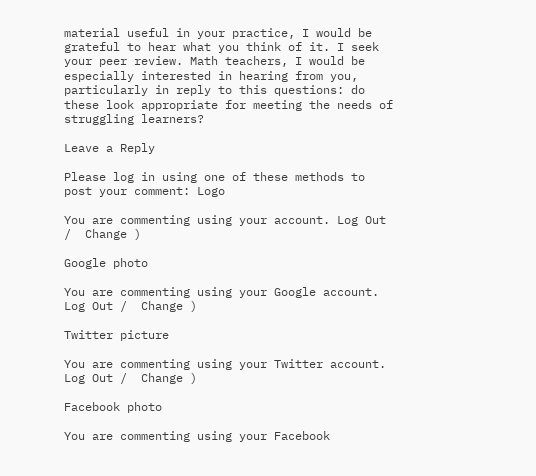material useful in your practice, I would be grateful to hear what you think of it. I seek your peer review. Math teachers, I would be especially interested in hearing from you, particularly in reply to this questions: do these look appropriate for meeting the needs of struggling learners?

Leave a Reply

Please log in using one of these methods to post your comment: Logo

You are commenting using your account. Log Out /  Change )

Google photo

You are commenting using your Google account. Log Out /  Change )

Twitter picture

You are commenting using your Twitter account. Log Out /  Change )

Facebook photo

You are commenting using your Facebook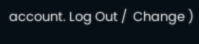account. Log Out /  Change )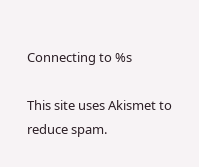Connecting to %s

This site uses Akismet to reduce spam.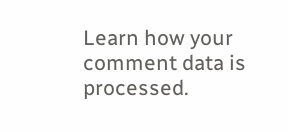Learn how your comment data is processed.